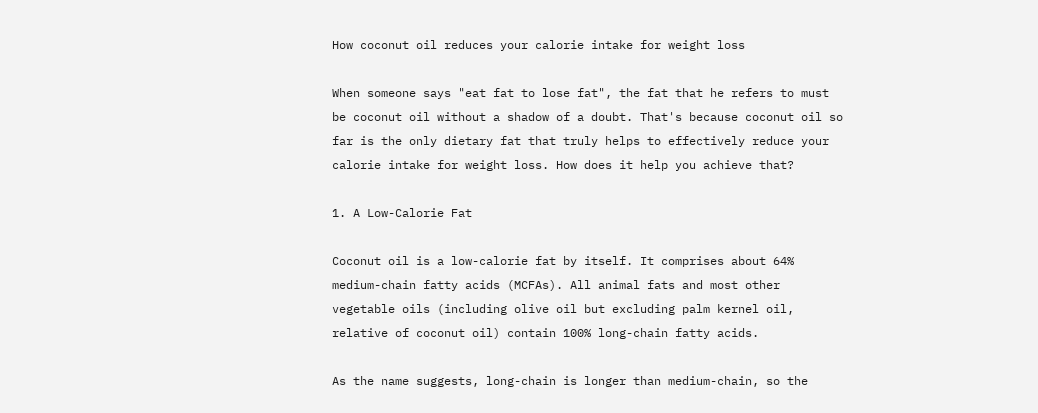How coconut oil reduces your calorie intake for weight loss

When someone says "eat fat to lose fat", the fat that he refers to must be coconut oil without a shadow of a doubt. That's because coconut oil so far is the only dietary fat that truly helps to effectively reduce your calorie intake for weight loss. How does it help you achieve that?

1. A Low-Calorie Fat

Coconut oil is a low-calorie fat by itself. It comprises about 64% medium-chain fatty acids (MCFAs). All animal fats and most other vegetable oils (including olive oil but excluding palm kernel oil, relative of coconut oil) contain 100% long-chain fatty acids.

As the name suggests, long-chain is longer than medium-chain, so the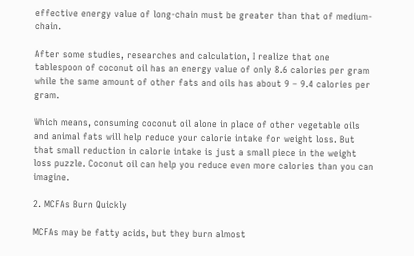effective energy value of long-chain must be greater than that of medium-chain.

After some studies, researches and calculation, I realize that one tablespoon of coconut oil has an energy value of only 8.6 calories per gram while the same amount of other fats and oils has about 9 – 9.4 calories per gram.

Which means, consuming coconut oil alone in place of other vegetable oils and animal fats will help reduce your calorie intake for weight loss. But that small reduction in calorie intake is just a small piece in the weight loss puzzle. Coconut oil can help you reduce even more calories than you can imagine.

2. MCFAs Burn Quickly

MCFAs may be fatty acids, but they burn almost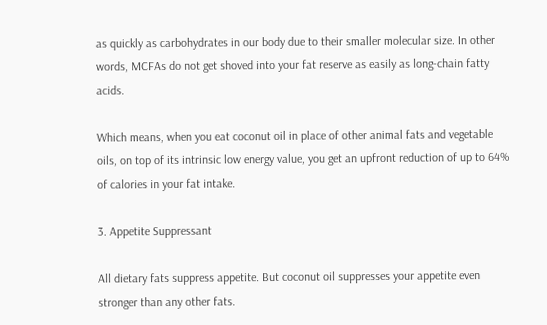as quickly as carbohydrates in our body due to their smaller molecular size. In other words, MCFAs do not get shoved into your fat reserve as easily as long-chain fatty acids.

Which means, when you eat coconut oil in place of other animal fats and vegetable oils, on top of its intrinsic low energy value, you get an upfront reduction of up to 64% of calories in your fat intake.

3. Appetite Suppressant

All dietary fats suppress appetite. But coconut oil suppresses your appetite even stronger than any other fats.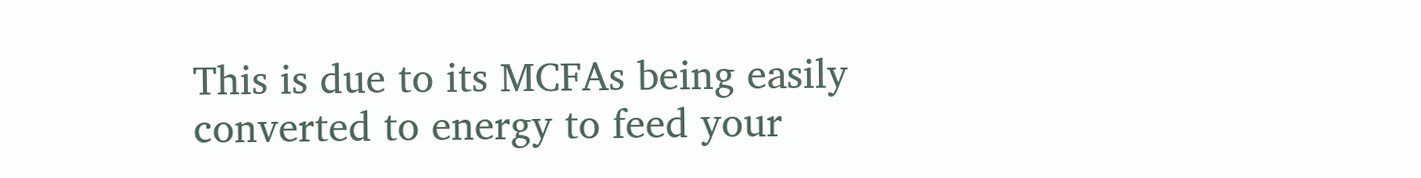This is due to its MCFAs being easily converted to energy to feed your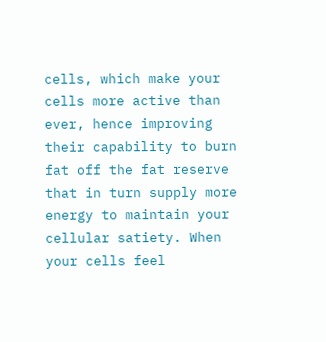cells, which make your cells more active than ever, hence improving their capability to burn fat off the fat reserve that in turn supply more energy to maintain your cellular satiety. When your cells feel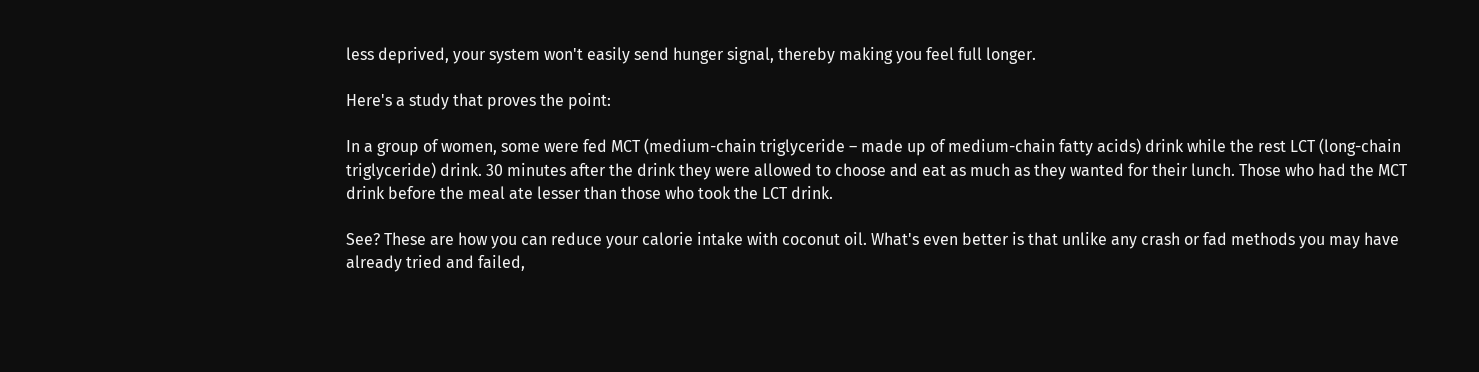less deprived, your system won't easily send hunger signal, thereby making you feel full longer.

Here's a study that proves the point:

In a group of women, some were fed MCT (medium-chain triglyceride – made up of medium-chain fatty acids) drink while the rest LCT (long-chain triglyceride) drink. 30 minutes after the drink they were allowed to choose and eat as much as they wanted for their lunch. Those who had the MCT drink before the meal ate lesser than those who took the LCT drink.

See? These are how you can reduce your calorie intake with coconut oil. What's even better is that unlike any crash or fad methods you may have already tried and failed,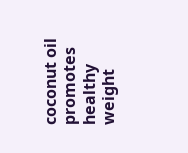coconut oil promotes healthy weight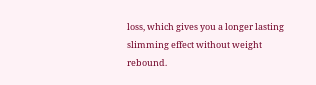loss, which gives you a longer lasting slimming effect without weight rebound.